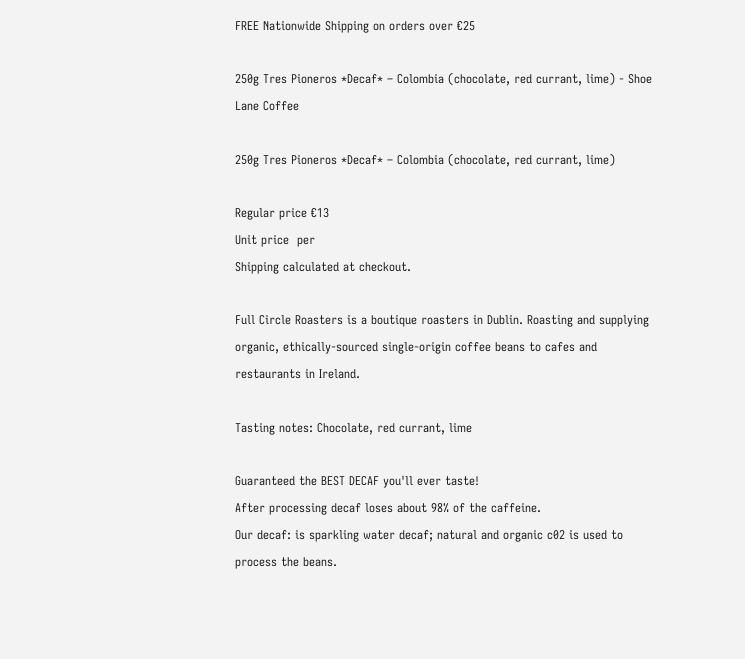FREE Nationwide Shipping on orders over €25

250g Tres Pioneros *Decaf* – Colombia (chocolate, red currant, lime) - Shoe Lane Coffee

250g Tres Pioneros *Decaf* – Colombia (chocolate, red currant, lime)

Regular price €13
Unit price  per
Shipping calculated at checkout.

Full Circle Roasters is a boutique roasters in Dublin. Roasting and supplying organic, ethically-sourced single-origin coffee beans to cafes and restaurants in Ireland.

Tasting notes: Chocolate, red currant, lime

Guaranteed the BEST DECAF you'll ever taste!
After processing decaf loses about 98% of the caffeine.
Our decaf: is sparkling water decaf; natural and organic c02 is used to process the beans.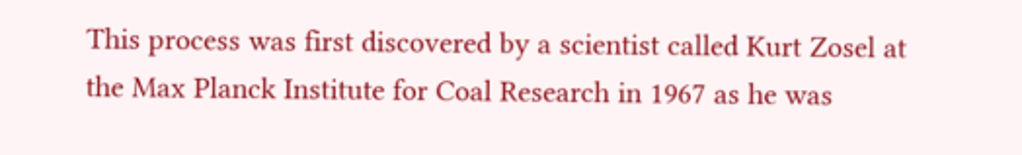This process was first discovered by a scientist called Kurt Zosel at
the Max Planck Institute for Coal Research in 1967 as he was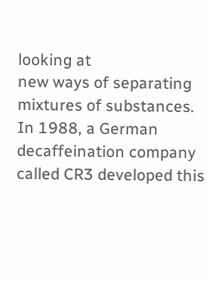looking at
new ways of separating mixtures of substances. In 1988, a German
decaffeination company called CR3 developed this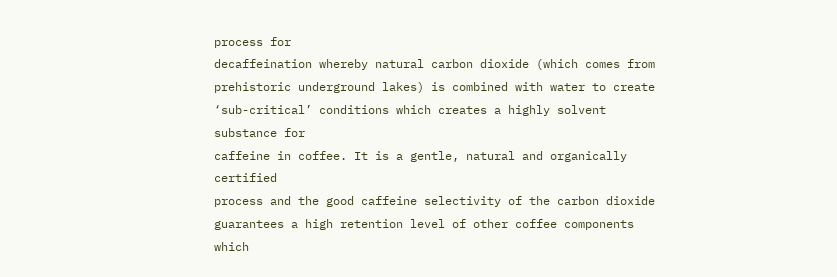process for
decaffeination whereby natural carbon dioxide (which comes from
prehistoric underground lakes) is combined with water to create
‘sub-critical’ conditions which creates a highly solvent substance for
caffeine in coffee. It is a gentle, natural and organically certified
process and the good caffeine selectivity of the carbon dioxide
guarantees a high retention level of other coffee components which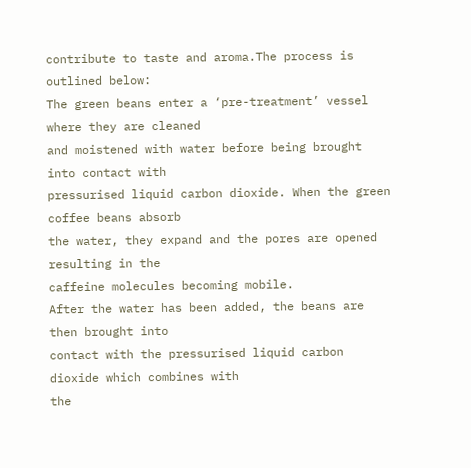contribute to taste and aroma.The process is outlined below:
The green beans enter a ‘pre-treatment’ vessel where they are cleaned
and moistened with water before being brought into contact with
pressurised liquid carbon dioxide. When the green coffee beans absorb
the water, they expand and the pores are opened resulting in the
caffeine molecules becoming mobile.
After the water has been added, the beans are then brought into
contact with the pressurised liquid carbon dioxide which combines with
the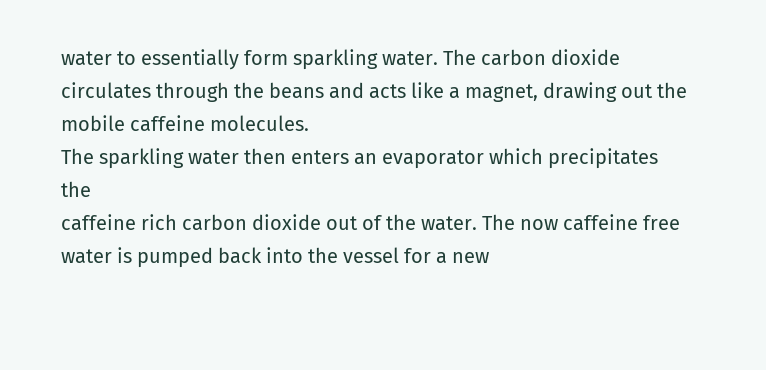water to essentially form sparkling water. The carbon dioxide
circulates through the beans and acts like a magnet, drawing out the
mobile caffeine molecules.
The sparkling water then enters an evaporator which precipitates the
caffeine rich carbon dioxide out of the water. The now caffeine free
water is pumped back into the vessel for a new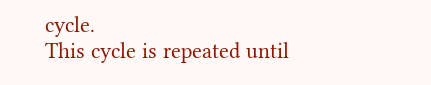cycle.
This cycle is repeated until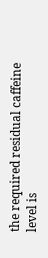the required residual caffeine level is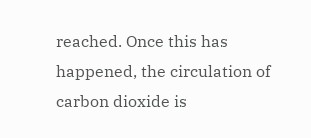reached. Once this has happened, the circulation of carbon dioxide is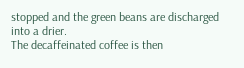stopped and the green beans are discharged into a drier.
The decaffeinated coffee is then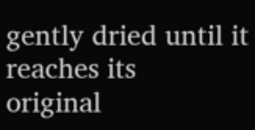gently dried until it reaches its
original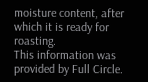moisture content, after which it is ready for roasting.
This information was provided by Full Circle.